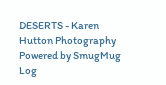DESERTS - Karen Hutton Photography
Powered by SmugMug Log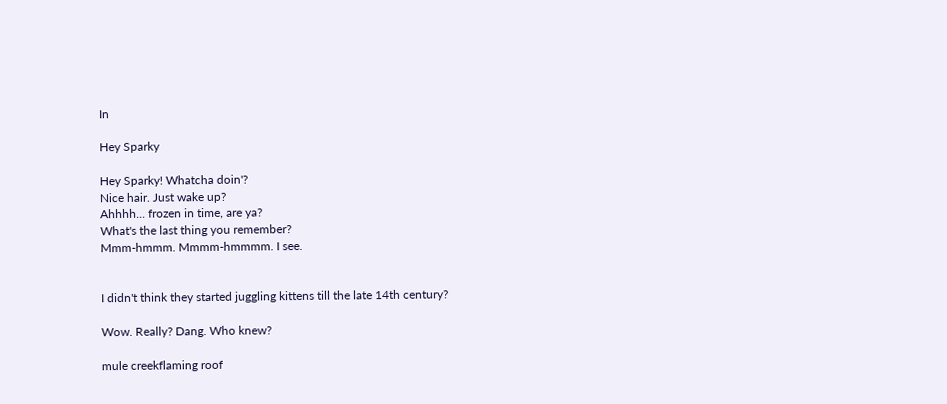In

Hey Sparky

Hey Sparky! Whatcha doin'?
Nice hair. Just wake up?
Ahhhh... frozen in time, are ya?
What's the last thing you remember?
Mmm-hmmm. Mmmm-hmmmm. I see.


I didn't think they started juggling kittens till the late 14th century?

Wow. Really? Dang. Who knew?

mule creekflaming roof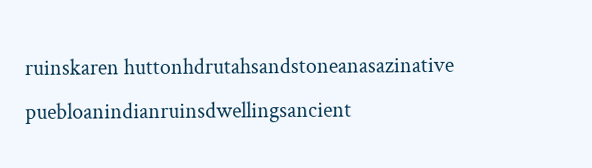ruinskaren huttonhdrutahsandstoneanasazinative puebloanindianruinsdwellingsancient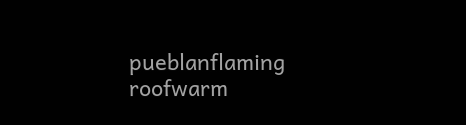pueblanflaming roofwarm